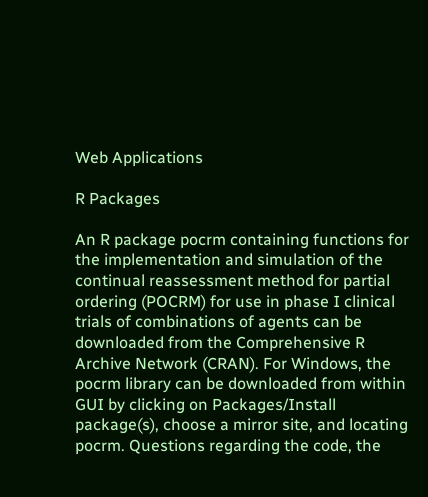Web Applications

R Packages

An R package pocrm containing functions for the implementation and simulation of the continual reassessment method for partial ordering (POCRM) for use in phase I clinical trials of combinations of agents can be downloaded from the Comprehensive R Archive Network (CRAN). For Windows, the pocrm library can be downloaded from within GUI by clicking on Packages/Install package(s), choose a mirror site, and locating pocrm. Questions regarding the code, the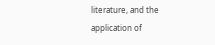literature, and the application of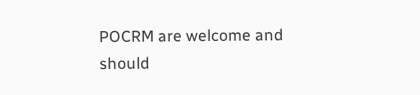POCRM are welcome and should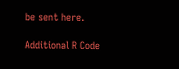be sent here.

Additional R Code